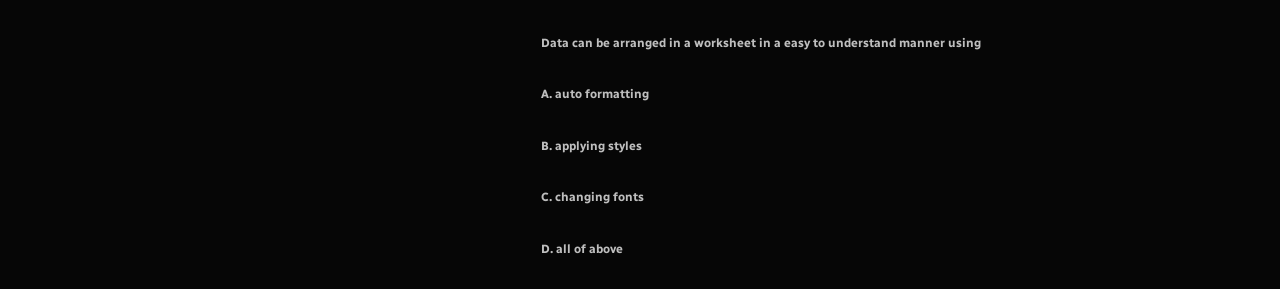Data can be arranged in a worksheet in a easy to understand manner using

A. auto formatting

B. applying styles

C. changing fonts

D. all of above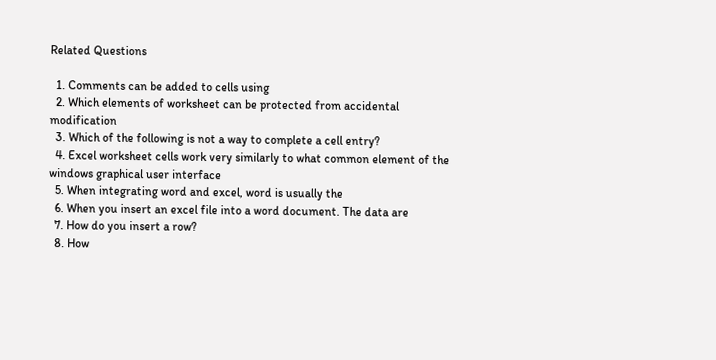Related Questions

  1. Comments can be added to cells using
  2. Which elements of worksheet can be protected from accidental modification
  3. Which of the following is not a way to complete a cell entry?
  4. Excel worksheet cells work very similarly to what common element of the windows graphical user interface
  5. When integrating word and excel, word is usually the
  6. When you insert an excel file into a word document. The data are
  7. How do you insert a row?
  8. How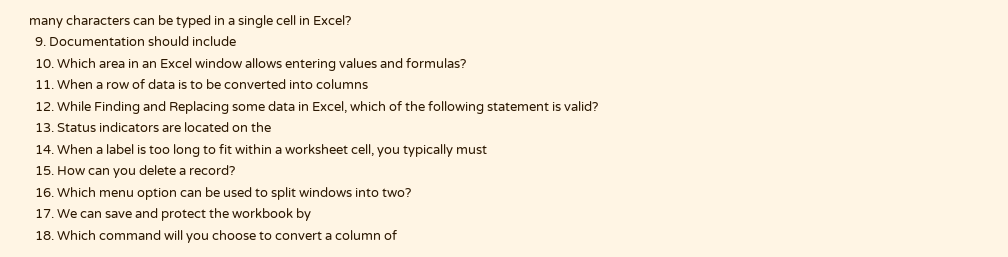many characters can be typed in a single cell in Excel?
  9. Documentation should include
  10. Which area in an Excel window allows entering values and formulas?
  11. When a row of data is to be converted into columns
  12. While Finding and Replacing some data in Excel, which of the following statement is valid?
  13. Status indicators are located on the
  14. When a label is too long to fit within a worksheet cell, you typically must
  15. How can you delete a record?
  16. Which menu option can be used to split windows into two?
  17. We can save and protect the workbook by
  18. Which command will you choose to convert a column of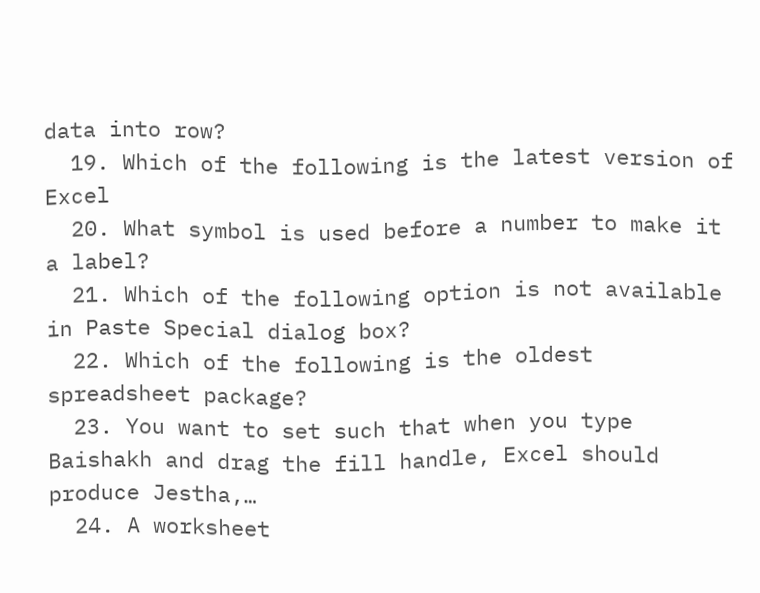data into row?
  19. Which of the following is the latest version of Excel
  20. What symbol is used before a number to make it a label?
  21. Which of the following option is not available in Paste Special dialog box?
  22. Which of the following is the oldest spreadsheet package?
  23. You want to set such that when you type Baishakh and drag the fill handle, Excel should produce Jestha,…
  24. A worksheet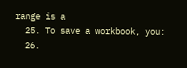range is a
  25. To save a workbook, you:
  26.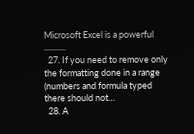Microsoft Excel is a powerful ...........
  27. If you need to remove only the formatting done in a range (numbers and formula typed there should not…
  28. A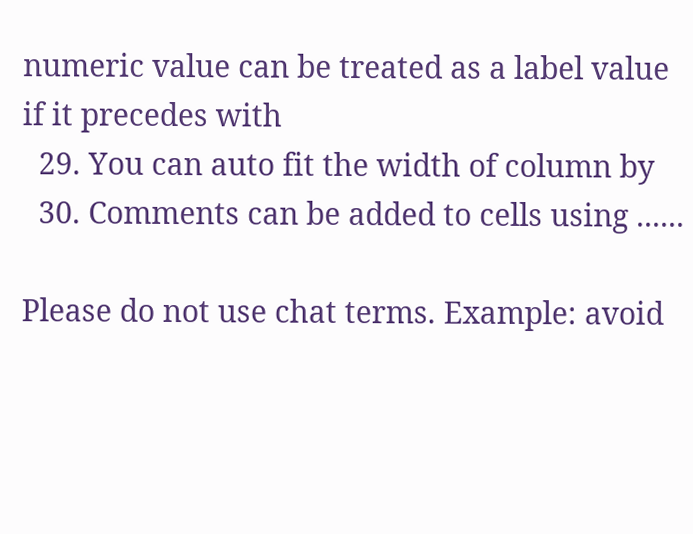numeric value can be treated as a label value if it precedes with
  29. You can auto fit the width of column by
  30. Comments can be added to cells using ......

Please do not use chat terms. Example: avoid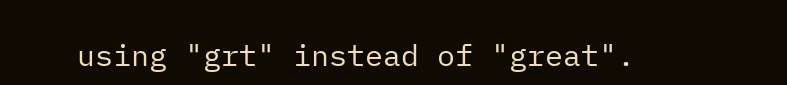using "grt" instead of "great".